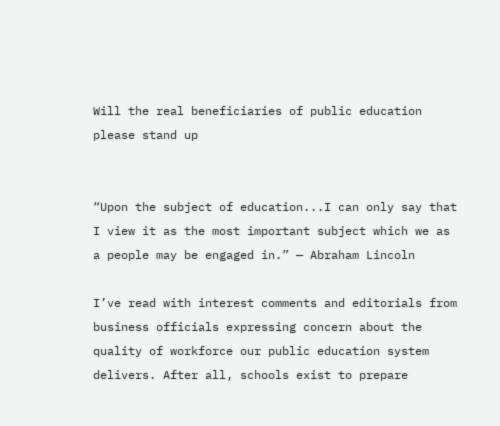Will the real beneficiaries of public education please stand up


“Upon the subject of education...I can only say that I view it as the most important subject which we as a people may be engaged in.” — Abraham Lincoln

I’ve read with interest comments and editorials from business officials expressing concern about the quality of workforce our public education system delivers. After all, schools exist to prepare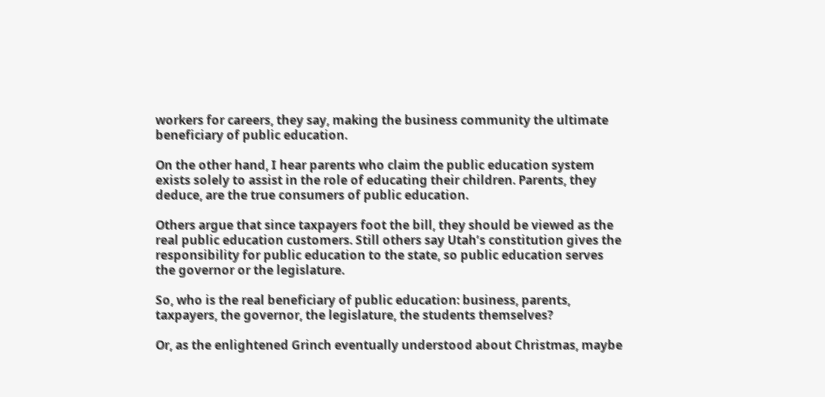workers for careers, they say, making the business community the ultimate beneficiary of public education.

On the other hand, I hear parents who claim the public education system exists solely to assist in the role of educating their children. Parents, they deduce, are the true consumers of public education.

Others argue that since taxpayers foot the bill, they should be viewed as the real public education customers. Still others say Utah’s constitution gives the responsibility for public education to the state, so public education serves the governor or the legislature.

So, who is the real beneficiary of public education: business, parents, taxpayers, the governor, the legislature, the students themselves?

Or, as the enlightened Grinch eventually understood about Christmas, maybe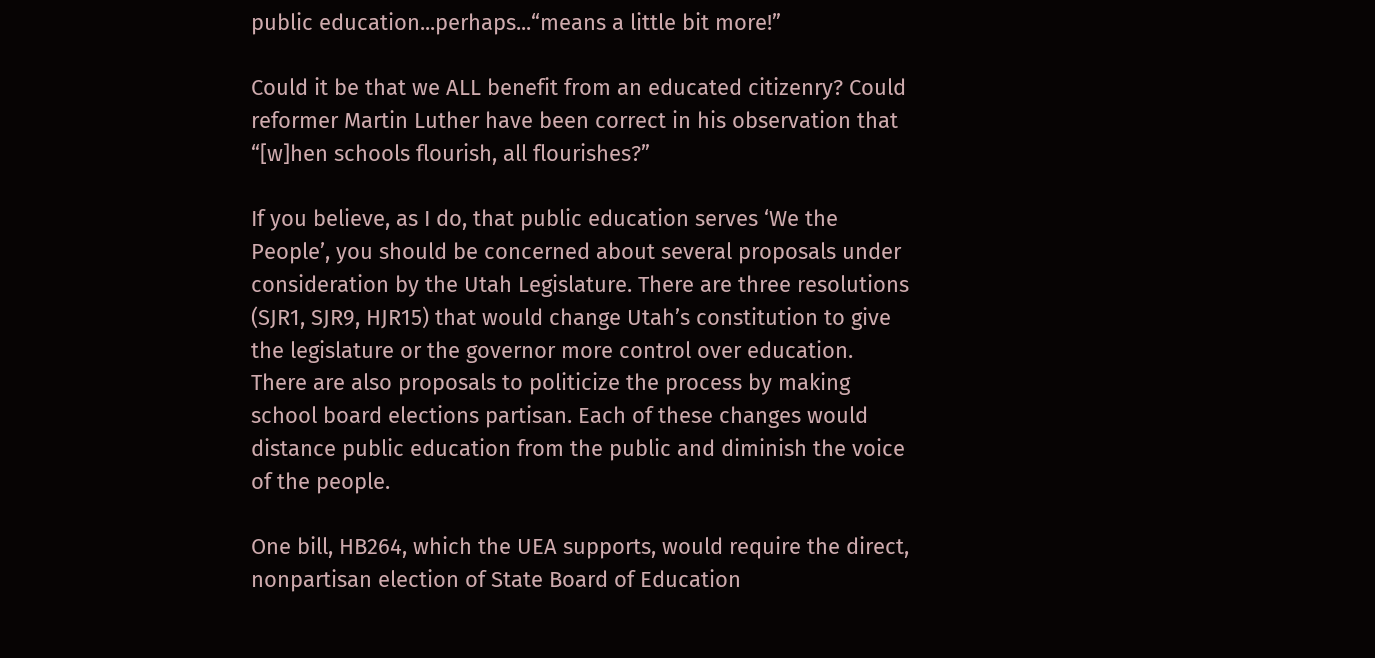public education...perhaps...“means a little bit more!”

Could it be that we ALL benefit from an educated citizenry? Could reformer Martin Luther have been correct in his observation that “[w]hen schools flourish, all flourishes?”

If you believe, as I do, that public education serves ‘We the People’, you should be concerned about several proposals under consideration by the Utah Legislature. There are three resolutions (SJR1, SJR9, HJR15) that would change Utah’s constitution to give the legislature or the governor more control over education. There are also proposals to politicize the process by making school board elections partisan. Each of these changes would distance public education from the public and diminish the voice of the people.

One bill, HB264, which the UEA supports, would require the direct, nonpartisan election of State Board of Education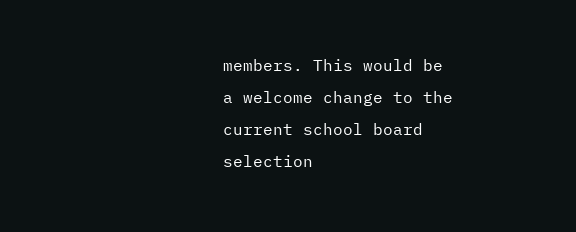members. This would be a welcome change to the current school board selection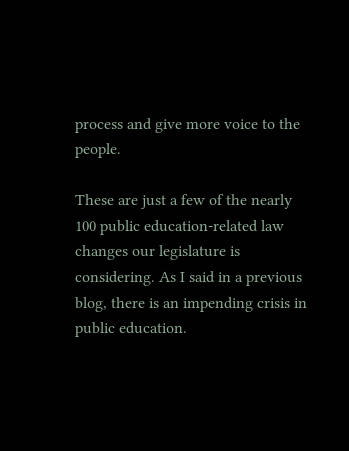process and give more voice to the people.

These are just a few of the nearly 100 public education-related law changes our legislature is considering. As I said in a previous blog, there is an impending crisis in public education.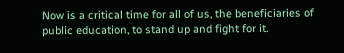Now is a critical time for all of us, the beneficiaries of public education, to stand up and fight for it.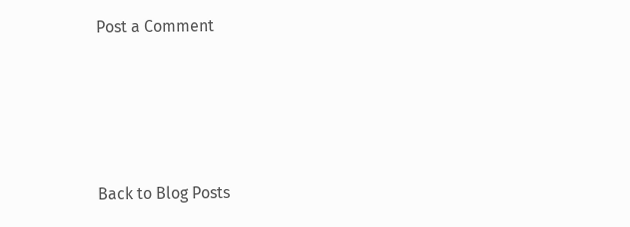Post a Comment




Back to Blog Posts